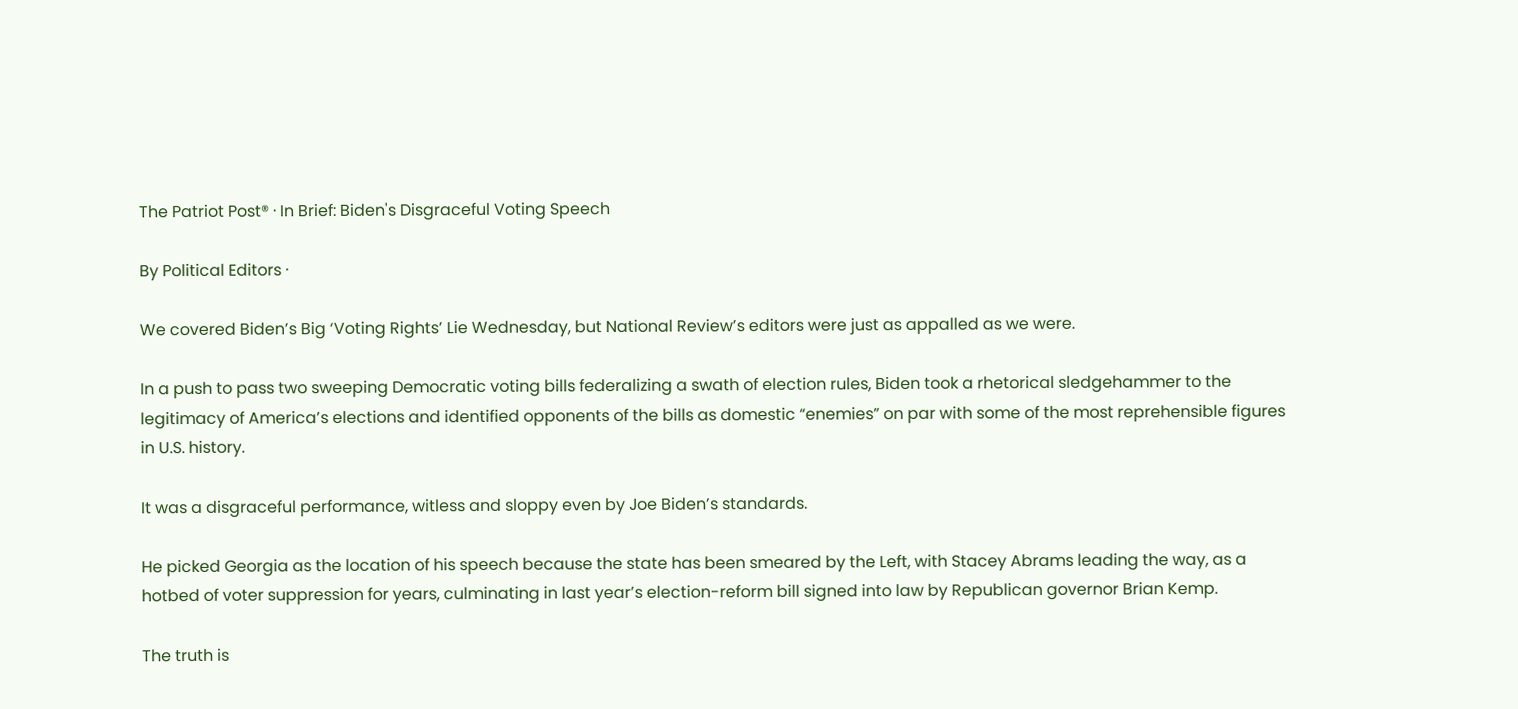The Patriot Post® · In Brief: Biden's Disgraceful Voting Speech

By Political Editors ·

We covered Biden’s Big ‘Voting Rights’ Lie Wednesday, but National Review’s editors were just as appalled as we were.

In a push to pass two sweeping Democratic voting bills federalizing a swath of election rules, Biden took a rhetorical sledgehammer to the legitimacy of America’s elections and identified opponents of the bills as domestic “enemies” on par with some of the most reprehensible figures in U.S. history.

It was a disgraceful performance, witless and sloppy even by Joe Biden’s standards.

He picked Georgia as the location of his speech because the state has been smeared by the Left, with Stacey Abrams leading the way, as a hotbed of voter suppression for years, culminating in last year’s election-reform bill signed into law by Republican governor Brian Kemp.

The truth is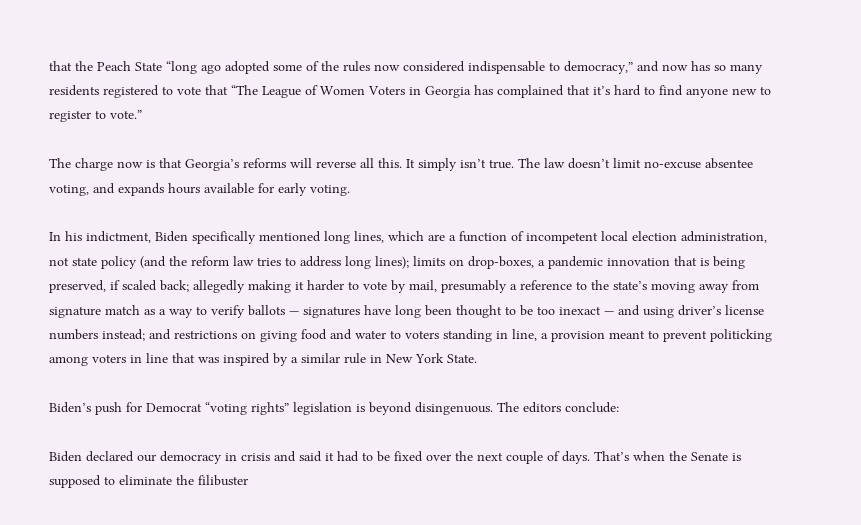that the Peach State “long ago adopted some of the rules now considered indispensable to democracy,” and now has so many residents registered to vote that “The League of Women Voters in Georgia has complained that it’s hard to find anyone new to register to vote.”

The charge now is that Georgia’s reforms will reverse all this. It simply isn’t true. The law doesn’t limit no-excuse absentee voting, and expands hours available for early voting.

In his indictment, Biden specifically mentioned long lines, which are a function of incompetent local election administration, not state policy (and the reform law tries to address long lines); limits on drop-boxes, a pandemic innovation that is being preserved, if scaled back; allegedly making it harder to vote by mail, presumably a reference to the state’s moving away from signature match as a way to verify ballots — signatures have long been thought to be too inexact — and using driver’s license numbers instead; and restrictions on giving food and water to voters standing in line, a provision meant to prevent politicking among voters in line that was inspired by a similar rule in New York State.

Biden’s push for Democrat “voting rights” legislation is beyond disingenuous. The editors conclude:

Biden declared our democracy in crisis and said it had to be fixed over the next couple of days. That’s when the Senate is supposed to eliminate the filibuster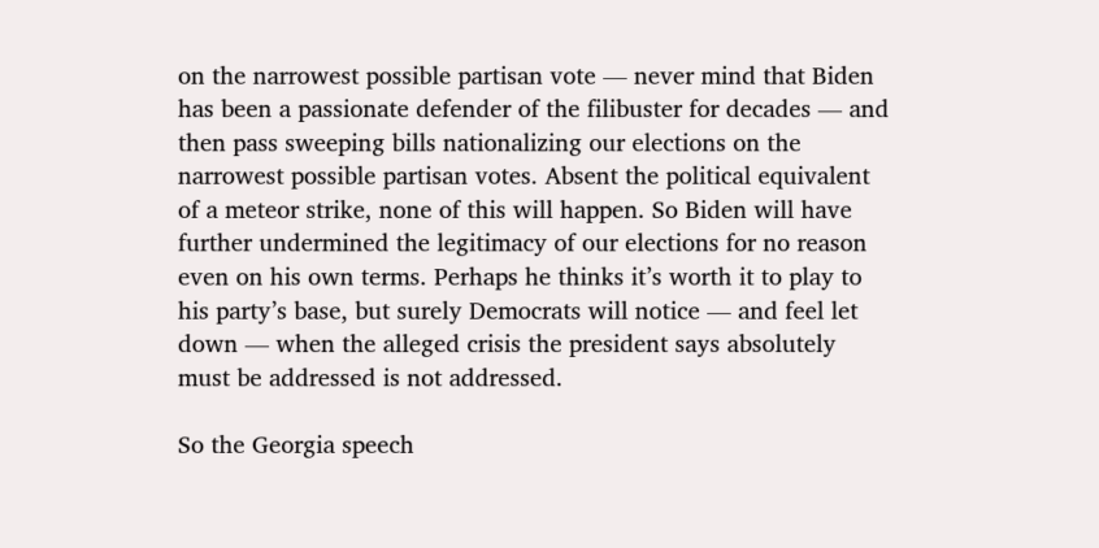on the narrowest possible partisan vote — never mind that Biden has been a passionate defender of the filibuster for decades — and then pass sweeping bills nationalizing our elections on the narrowest possible partisan votes. Absent the political equivalent of a meteor strike, none of this will happen. So Biden will have further undermined the legitimacy of our elections for no reason even on his own terms. Perhaps he thinks it’s worth it to play to his party’s base, but surely Democrats will notice — and feel let down — when the alleged crisis the president says absolutely must be addressed is not addressed.

So the Georgia speech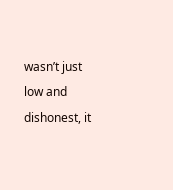wasn’t just low and dishonest, it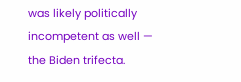was likely politically incompetent as well — the Biden trifecta.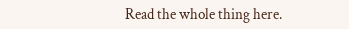Read the whole thing here.